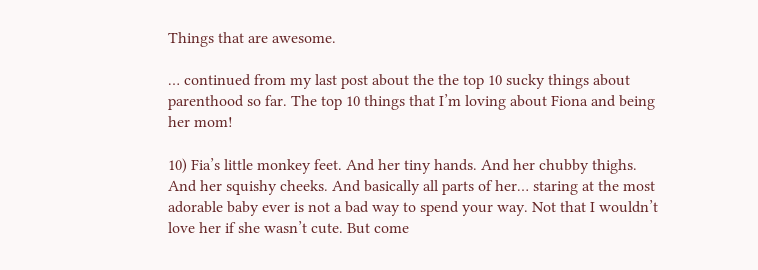Things that are awesome.

… continued from my last post about the the top 10 sucky things about parenthood so far. The top 10 things that I’m loving about Fiona and being her mom!

10) Fia’s little monkey feet. And her tiny hands. And her chubby thighs. And her squishy cheeks. And basically all parts of her… staring at the most adorable baby ever is not a bad way to spend your way. Not that I wouldn’t love her if she wasn’t cute. But come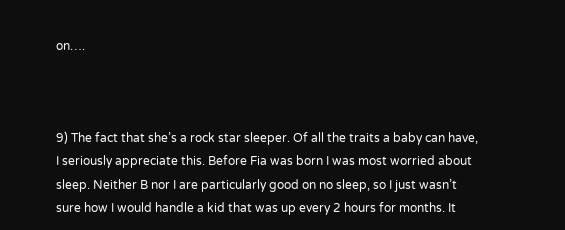on….



9) The fact that she’s a rock star sleeper. Of all the traits a baby can have, I seriously appreciate this. Before Fia was born I was most worried about sleep. Neither B nor I are particularly good on no sleep, so I just wasn’t sure how I would handle a kid that was up every 2 hours for months. It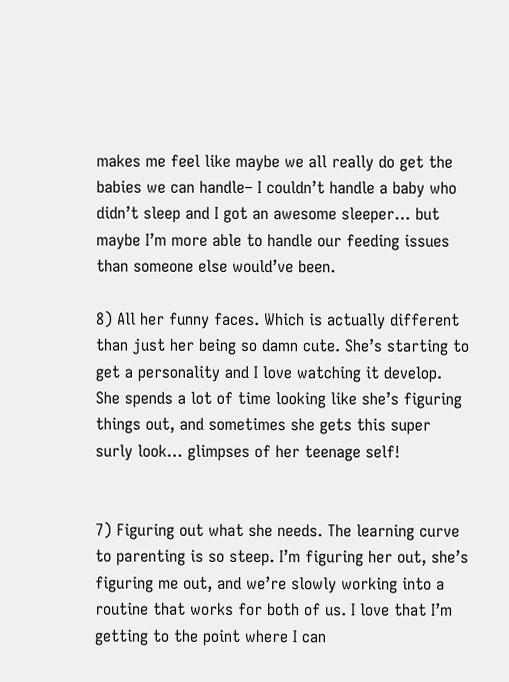makes me feel like maybe we all really do get the babies we can handle– I couldn’t handle a baby who didn’t sleep and I got an awesome sleeper… but maybe I’m more able to handle our feeding issues than someone else would’ve been.

8) All her funny faces. Which is actually different than just her being so damn cute. She’s starting to get a personality and I love watching it develop. She spends a lot of time looking like she’s figuring things out, and sometimes she gets this super surly look… glimpses of her teenage self!


7) Figuring out what she needs. The learning curve to parenting is so steep. I’m figuring her out, she’s figuring me out, and we’re slowly working into a routine that works for both of us. I love that I’m getting to the point where I can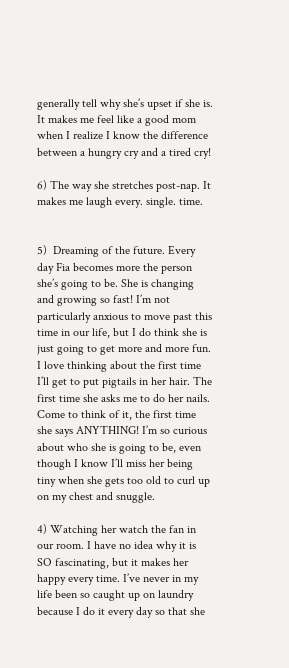generally tell why she’s upset if she is. It makes me feel like a good mom when I realize I know the difference between a hungry cry and a tired cry!

6) The way she stretches post-nap. It makes me laugh every. single. time.


5)  Dreaming of the future. Every day Fia becomes more the person she’s going to be. She is changing and growing so fast! I’m not particularly anxious to move past this time in our life, but I do think she is just going to get more and more fun. I love thinking about the first time I’ll get to put pigtails in her hair. The first time she asks me to do her nails. Come to think of it, the first time she says ANYTHING! I’m so curious about who she is going to be, even though I know I’ll miss her being tiny when she gets too old to curl up on my chest and snuggle.

4) Watching her watch the fan in our room. I have no idea why it is SO fascinating, but it makes her happy every time. I’ve never in my life been so caught up on laundry because I do it every day so that she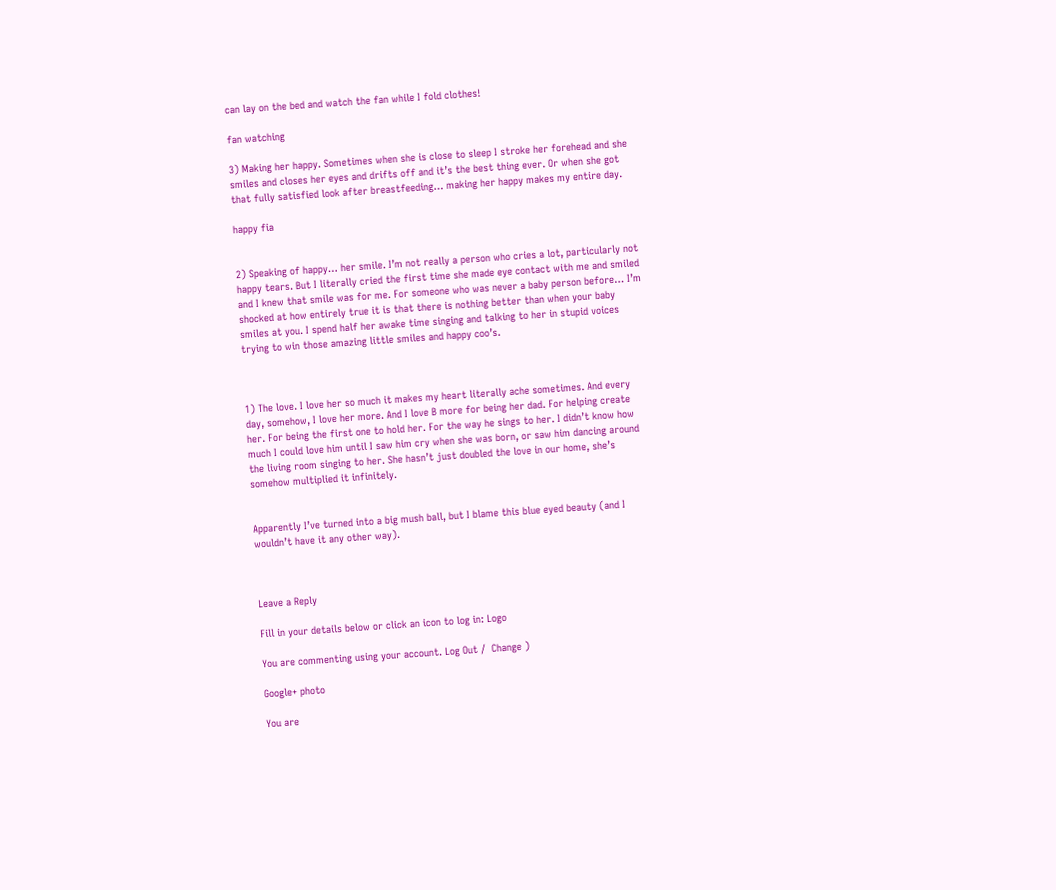can lay on the bed and watch the fan while I fold clothes!

fan watching

3) Making her happy. Sometimes when she is close to sleep I stroke her forehead and she smiles and closes her eyes and drifts off and it’s the best thing ever. Or when she got that fully satisfied look after breastfeeding… making her happy makes my entire day.

happy fia


2) Speaking of happy… her smile. I’m not really a person who cries a lot, particularly not happy tears. But I literally cried the first time she made eye contact with me and smiled and I knew that smile was for me. For someone who was never a baby person before… I’m shocked at how entirely true it is that there is nothing better than when your baby smiles at you. I spend half her awake time singing and talking to her in stupid voices trying to win those amazing little smiles and happy coo’s.



1) The love. I love her so much it makes my heart literally ache sometimes. And every day, somehow, I love her more. And I love B more for being her dad. For helping create her. For being the first one to hold her. For the way he sings to her. I didn’t know how much I could love him until I saw him cry when she was born, or saw him dancing around the living room singing to her. She hasn’t just doubled the love in our home, she’s somehow multiplied it infinitely.


Apparently I’ve turned into a big mush ball, but I blame this blue eyed beauty (and I wouldn’t have it any other way).



Leave a Reply

Fill in your details below or click an icon to log in: Logo

You are commenting using your account. Log Out /  Change )

Google+ photo

You are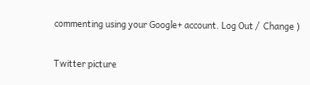commenting using your Google+ account. Log Out /  Change )

Twitter picture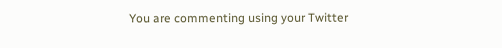You are commenting using your Twitter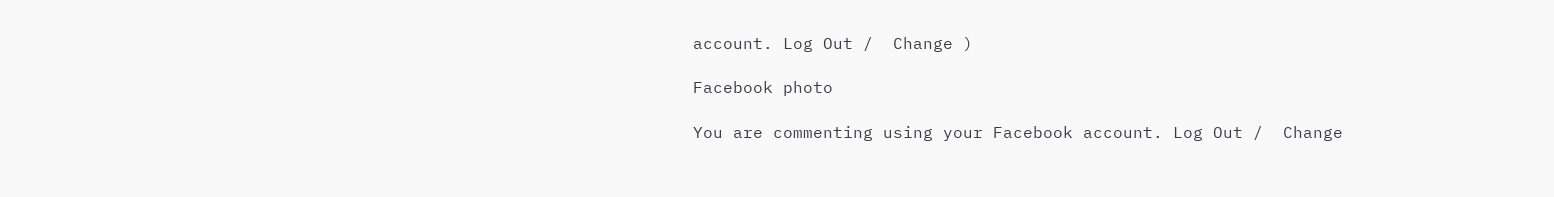account. Log Out /  Change )

Facebook photo

You are commenting using your Facebook account. Log Out /  Change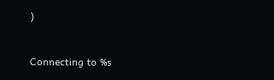)


Connecting to %s